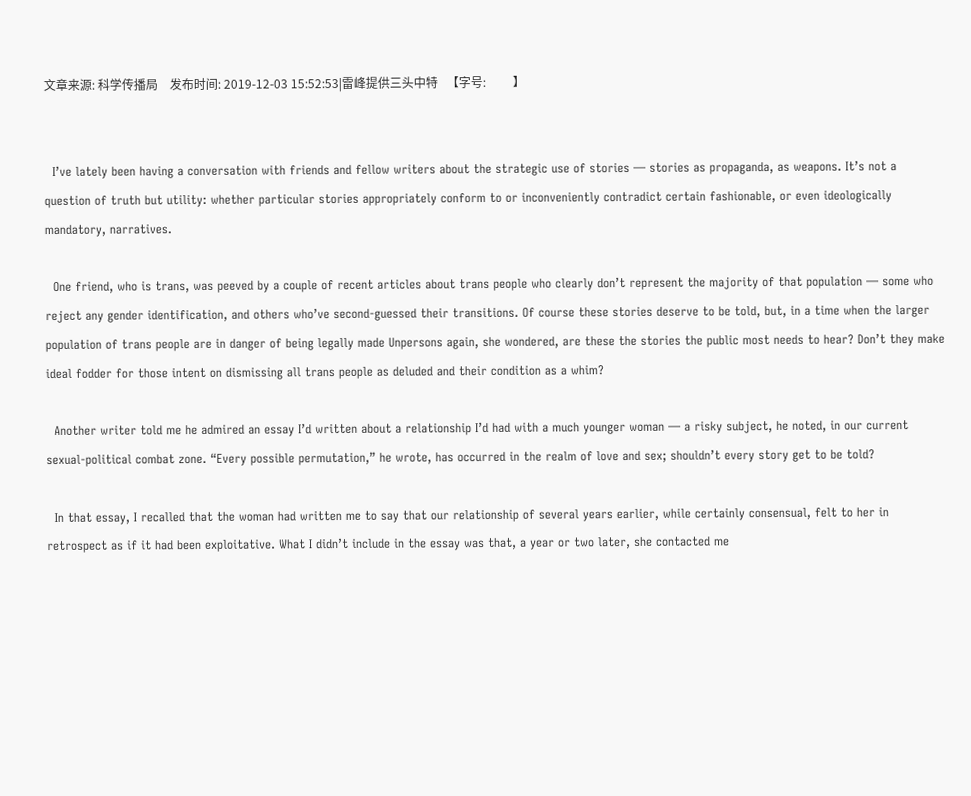文章来源: 科学传播局    发布时间: 2019-12-03 15:52:53|雷峰提供三头中特   【字号:         】


  I’ve lately been having a conversation with friends and fellow writers about the strategic use of stories — stories as propaganda, as weapons. It’s not a question of truth but utility: whether particular stories appropriately conform to or inconveniently contradict certain fashionable, or even ideologically mandatory, narratives.

  One friend, who is trans, was peeved by a couple of recent articles about trans people who clearly don’t represent the majority of that population — some who reject any gender identification, and others who’ve second-guessed their transitions. Of course these stories deserve to be told, but, in a time when the larger population of trans people are in danger of being legally made Unpersons again, she wondered, are these the stories the public most needs to hear? Don’t they make ideal fodder for those intent on dismissing all trans people as deluded and their condition as a whim?

  Another writer told me he admired an essay I’d written about a relationship I’d had with a much younger woman — a risky subject, he noted, in our current sexual-political combat zone. “Every possible permutation,” he wrote, has occurred in the realm of love and sex; shouldn’t every story get to be told?

  In that essay, I recalled that the woman had written me to say that our relationship of several years earlier, while certainly consensual, felt to her in retrospect as if it had been exploitative. What I didn’t include in the essay was that, a year or two later, she contacted me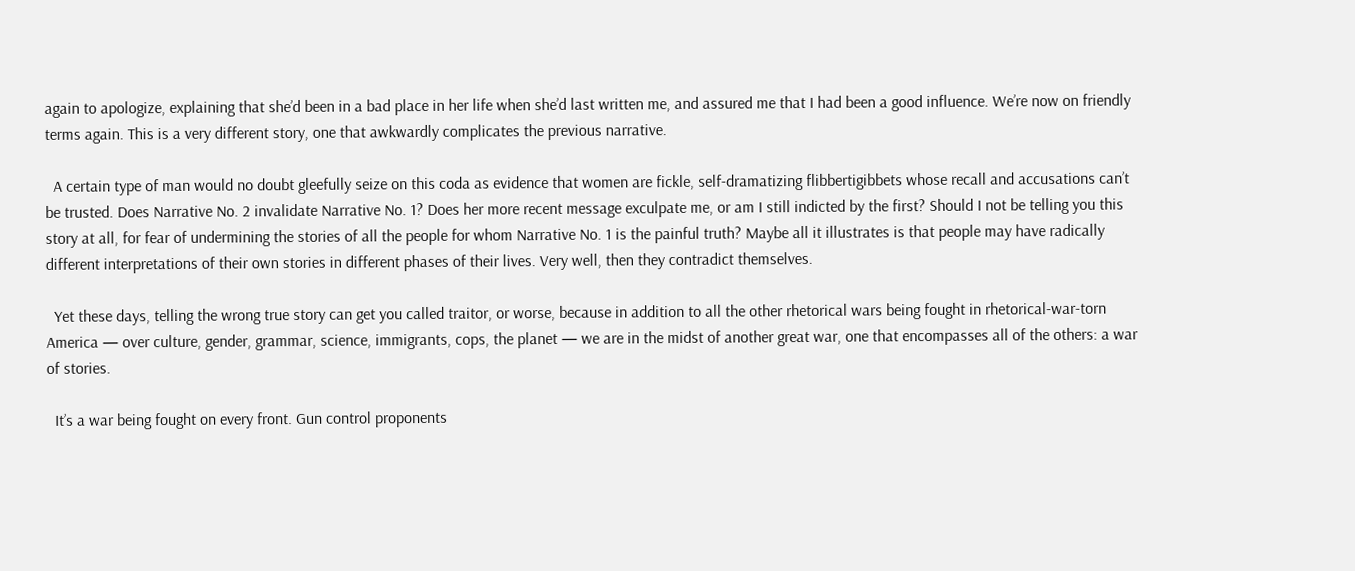again to apologize, explaining that she’d been in a bad place in her life when she’d last written me, and assured me that I had been a good influence. We’re now on friendly terms again. This is a very different story, one that awkwardly complicates the previous narrative.

  A certain type of man would no doubt gleefully seize on this coda as evidence that women are fickle, self-dramatizing flibbertigibbets whose recall and accusations can’t be trusted. Does Narrative No. 2 invalidate Narrative No. 1? Does her more recent message exculpate me, or am I still indicted by the first? Should I not be telling you this story at all, for fear of undermining the stories of all the people for whom Narrative No. 1 is the painful truth? Maybe all it illustrates is that people may have radically different interpretations of their own stories in different phases of their lives. Very well, then they contradict themselves.

  Yet these days, telling the wrong true story can get you called traitor, or worse, because in addition to all the other rhetorical wars being fought in rhetorical-war-torn America — over culture, gender, grammar, science, immigrants, cops, the planet — we are in the midst of another great war, one that encompasses all of the others: a war of stories.

  It’s a war being fought on every front. Gun control proponents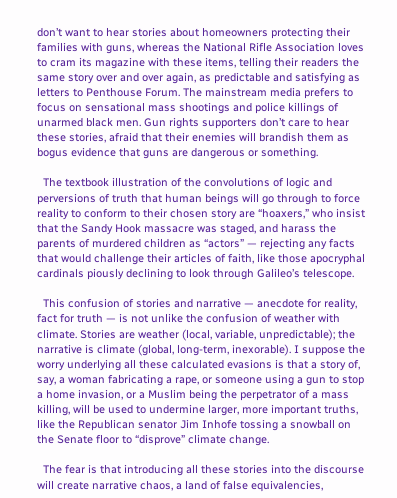don’t want to hear stories about homeowners protecting their families with guns, whereas the National Rifle Association loves to cram its magazine with these items, telling their readers the same story over and over again, as predictable and satisfying as letters to Penthouse Forum. The mainstream media prefers to focus on sensational mass shootings and police killings of unarmed black men. Gun rights supporters don’t care to hear these stories, afraid that their enemies will brandish them as bogus evidence that guns are dangerous or something.

  The textbook illustration of the convolutions of logic and perversions of truth that human beings will go through to force reality to conform to their chosen story are “hoaxers,” who insist that the Sandy Hook massacre was staged, and harass the parents of murdered children as “actors” — rejecting any facts that would challenge their articles of faith, like those apocryphal cardinals piously declining to look through Galileo’s telescope.

  This confusion of stories and narrative — anecdote for reality, fact for truth — is not unlike the confusion of weather with climate. Stories are weather (local, variable, unpredictable); the narrative is climate (global, long-term, inexorable). I suppose the worry underlying all these calculated evasions is that a story of, say, a woman fabricating a rape, or someone using a gun to stop a home invasion, or a Muslim being the perpetrator of a mass killing, will be used to undermine larger, more important truths, like the Republican senator Jim Inhofe tossing a snowball on the Senate floor to “disprove” climate change.

  The fear is that introducing all these stories into the discourse will create narrative chaos, a land of false equivalencies,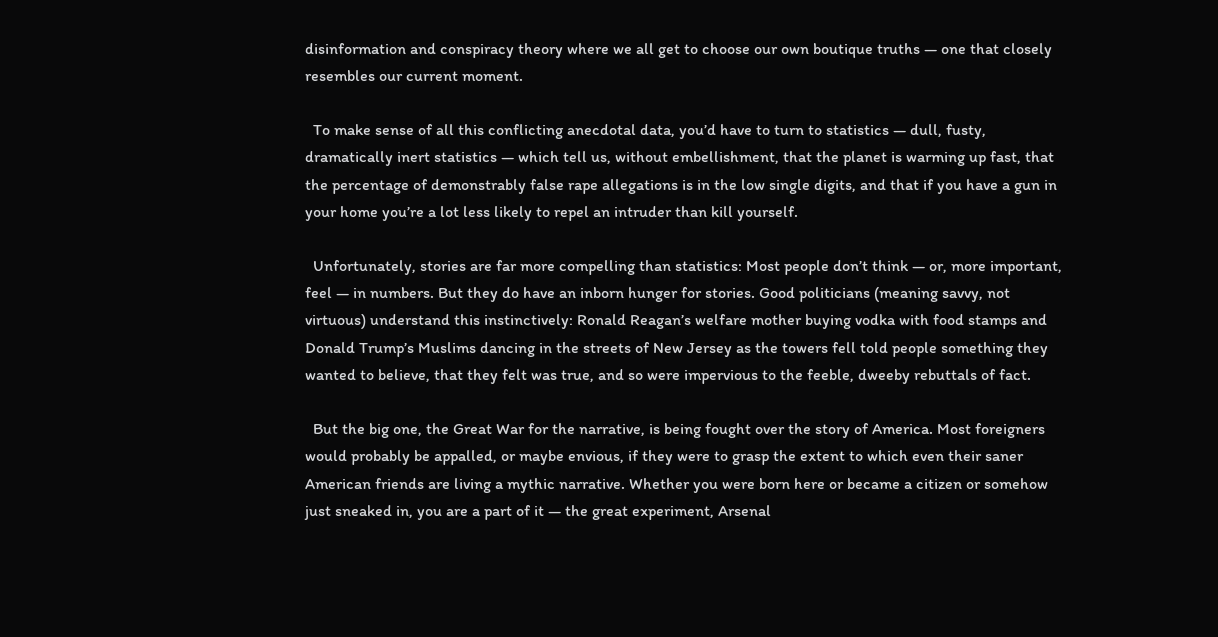disinformation and conspiracy theory where we all get to choose our own boutique truths — one that closely resembles our current moment.

  To make sense of all this conflicting anecdotal data, you’d have to turn to statistics — dull, fusty, dramatically inert statistics — which tell us, without embellishment, that the planet is warming up fast, that the percentage of demonstrably false rape allegations is in the low single digits, and that if you have a gun in your home you’re a lot less likely to repel an intruder than kill yourself.

  Unfortunately, stories are far more compelling than statistics: Most people don’t think — or, more important, feel — in numbers. But they do have an inborn hunger for stories. Good politicians (meaning savvy, not virtuous) understand this instinctively: Ronald Reagan’s welfare mother buying vodka with food stamps and Donald Trump’s Muslims dancing in the streets of New Jersey as the towers fell told people something they wanted to believe, that they felt was true, and so were impervious to the feeble, dweeby rebuttals of fact.

  But the big one, the Great War for the narrative, is being fought over the story of America. Most foreigners would probably be appalled, or maybe envious, if they were to grasp the extent to which even their saner American friends are living a mythic narrative. Whether you were born here or became a citizen or somehow just sneaked in, you are a part of it — the great experiment, Arsenal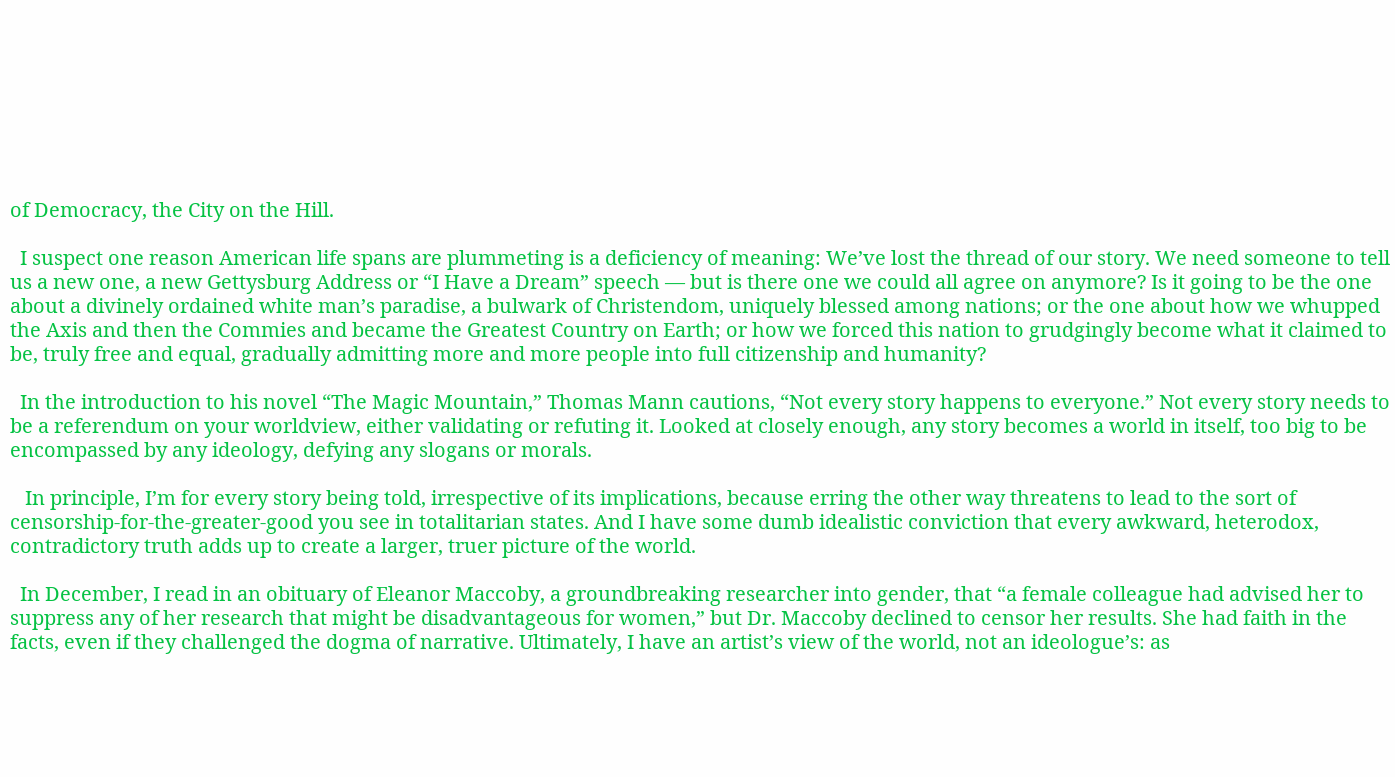of Democracy, the City on the Hill.

  I suspect one reason American life spans are plummeting is a deficiency of meaning: We’ve lost the thread of our story. We need someone to tell us a new one, a new Gettysburg Address or “I Have a Dream” speech — but is there one we could all agree on anymore? Is it going to be the one about a divinely ordained white man’s paradise, a bulwark of Christendom, uniquely blessed among nations; or the one about how we whupped the Axis and then the Commies and became the Greatest Country on Earth; or how we forced this nation to grudgingly become what it claimed to be, truly free and equal, gradually admitting more and more people into full citizenship and humanity?

  In the introduction to his novel “The Magic Mountain,” Thomas Mann cautions, “Not every story happens to everyone.” Not every story needs to be a referendum on your worldview, either validating or refuting it. Looked at closely enough, any story becomes a world in itself, too big to be encompassed by any ideology, defying any slogans or morals.

   In principle, I’m for every story being told, irrespective of its implications, because erring the other way threatens to lead to the sort of censorship-for-the-greater-good you see in totalitarian states. And I have some dumb idealistic conviction that every awkward, heterodox, contradictory truth adds up to create a larger, truer picture of the world.

  In December, I read in an obituary of Eleanor Maccoby, a groundbreaking researcher into gender, that “a female colleague had advised her to suppress any of her research that might be disadvantageous for women,” but Dr. Maccoby declined to censor her results. She had faith in the facts, even if they challenged the dogma of narrative. Ultimately, I have an artist’s view of the world, not an ideologue’s: as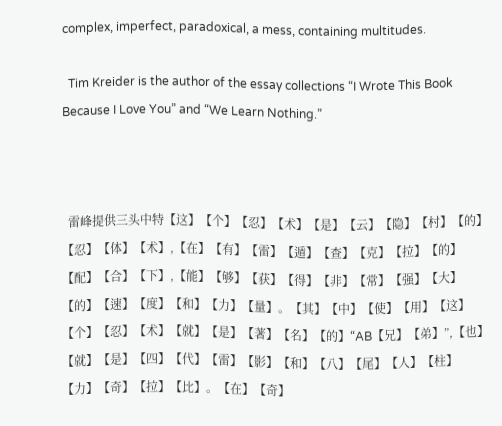complex, imperfect, paradoxical, a mess, containing multitudes.

  Tim Kreider is the author of the essay collections “I Wrote This Book Because I Love You” and “We Learn Nothing.”



  雷峰提供三头中特【这】【个】【忍】【术】【是】【云】【隐】【村】【的】【忍】【体】【术】,【在】【有】【雷】【遁】【查】【克】【拉】【的】【配】【合】【下】,【能】【够】【获】【得】【非】【常】【强】【大】【的】【速】【度】【和】【力】【量】。【其】【中】【使】【用】【这】【个】【忍】【术】【就】【是】【著】【名】【的】“AB【兄】【弟】”,【也】【就】【是】【四】【代】【雷】【影】【和】【八】【尾】【人】【柱】【力】【奇】【拉】【比】。【在】【奇】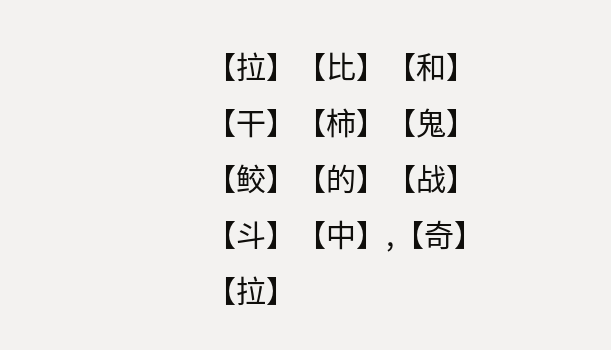【拉】【比】【和】【干】【柿】【鬼】【鲛】【的】【战】【斗】【中】,【奇】【拉】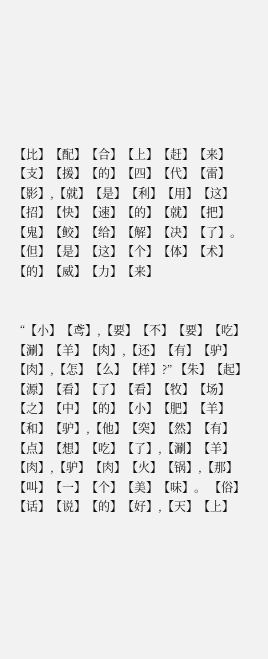【比】【配】【合】【上】【赶】【来】【支】【援】【的】【四】【代】【雷】【影】,【就】【是】【利】【用】【这】【招】【快】【速】【的】【就】【把】【鬼】【鲛】【给】【解】【决】【了】。 【但】【是】【这】【个】【体】【术】【的】【威】【力】【来】


  “【小】【鸢】,【要】【不】【要】【吃】【涮】【羊】【肉】,【还】【有】【驴】【肉】,【怎】【么】【样】?” 【朱】【起】【源】【看】【了】【看】【牧】【场】【之】【中】【的】【小】【肥】【羊】【和】【驴】,【他】【突】【然】【有】【点】【想】【吃】【了】,【涮】【羊】【肉】,【驴】【肉】【火】【锅】,【那】【叫】【一】【个】【美】【味】。 【俗】【话】【说】【的】【好】,【天】【上】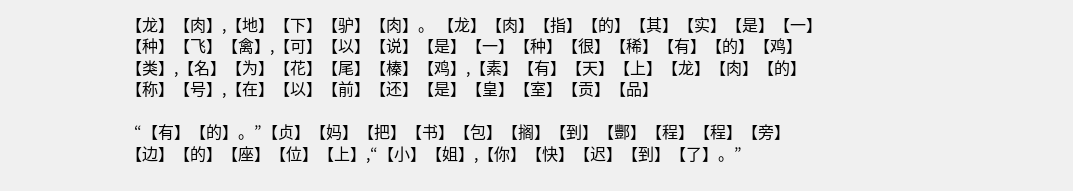【龙】【肉】,【地】【下】【驴】【肉】。 【龙】【肉】【指】【的】【其】【实】【是】【一】【种】【飞】【禽】,【可】【以】【说】【是】【一】【种】【很】【稀】【有】【的】【鸡】【类】,【名】【为】【花】【尾】【榛】【鸡】,【素】【有】【天】【上】【龙】【肉】【的】【称】【号】,【在】【以】【前】【还】【是】【皇】【室】【贡】【品】

  “【有】【的】。”【贞】【妈】【把】【书】【包】【搁】【到】【酆】【程】【程】【旁】【边】【的】【座】【位】【上】,“【小】【姐】,【你】【快】【迟】【到】【了】。”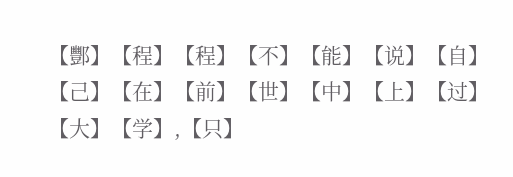【酆】【程】【程】【不】【能】【说】【自】【己】【在】【前】【世】【中】【上】【过】【大】【学】,【只】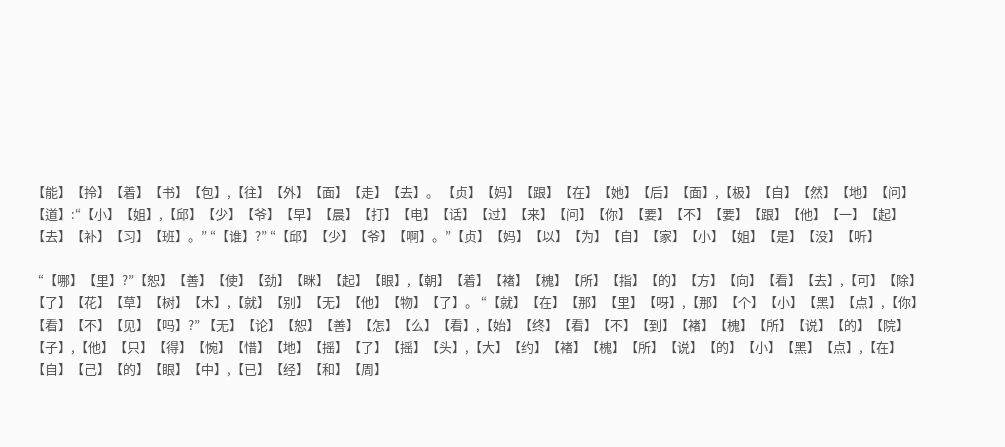【能】【拎】【着】【书】【包】,【往】【外】【面】【走】【去】。 【贞】【妈】【跟】【在】【她】【后】【面】,【极】【自】【然】【地】【问】【道】:“【小】【姐】,【邱】【少】【爷】【早】【晨】【打】【电】【话】【过】【来】【问】【你】【要】【不】【要】【跟】【他】【一】【起】【去】【补】【习】【班】。” “【谁】?” “【邱】【少】【爷】【啊】。”【贞】【妈】【以】【为】【自】【家】【小】【姐】【是】【没】【听】

  “【哪】【里】?”【恕】【善】【使】【劲】【眯】【起】【眼】,【朝】【着】【褚】【槐】【所】【指】【的】【方】【向】【看】【去】,【可】【除】【了】【花】【草】【树】【木】,【就】【别】【无】【他】【物】【了】。 “【就】【在】【那】【里】【呀】,【那】【个】【小】【黑】【点】,【你】【看】【不】【见】【吗】?” 【无】【论】【恕】【善】【怎】【么】【看】,【始】【终】【看】【不】【到】【褚】【槐】【所】【说】【的】【院】【子】,【他】【只】【得】【惋】【惜】【地】【摇】【了】【摇】【头】,【大】【约】【褚】【槐】【所】【说】【的】【小】【黑】【点】,【在】【自】【己】【的】【眼】【中】,【已】【经】【和】【周】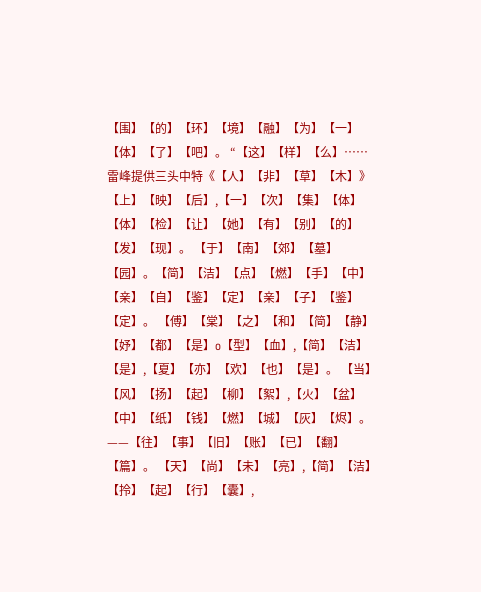【围】【的】【环】【境】【融】【为】【一】【体】【了】【吧】。 “【这】【样】【么】……雷峰提供三头中特《【人】【非】【草】【木】》【上】【映】【后】,【一】【次】【集】【体】【体】【检】【让】【她】【有】【别】【的】【发】【现】。 【于】【南】【郊】【墓】【园】。【简】【洁】【点】【燃】【手】【中】【亲】【自】【鉴】【定】【亲】【子】【鉴】【定】。 【傅】【棠】【之】【和】【简】【静】【妤】【都】【是】o【型】【血】,【简】【洁】【是】,【夏】【亦】【欢】【也】【是】。 【当】【风】【扬】【起】【柳】【絮】,【火】【盆】【中】【纸】【钱】【燃】【城】【灰】【烬】。 ——【往】【事】【旧】【账】【已】【翻】【篇】。 【天】【尚】【未】【亮】,【简】【洁】【拎】【起】【行】【囊】,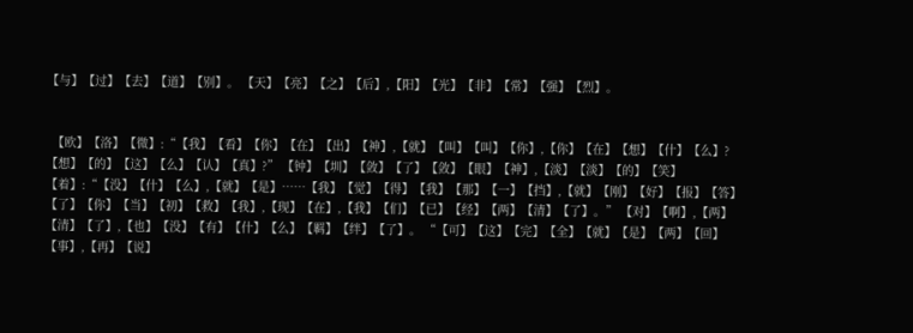【与】【过】【去】【道】【别】。 【天】【亮】【之】【后】,【阳】【光】【非】【常】【强】【烈】。


  【欧】【洛】【微】:“【我】【看】【你】【在】【出】【神】,【就】【叫】【叫】【你】,【你】【在】【想】【什】【么】?【想】【的】【这】【么】【认】【真】?” 【钟】【圳】【敛】【了】【敛】【眼】【神】,【淡】【淡】【的】【笑】【着】:“【没】【什】【么】,【就】【是】……【我】【觉】【得】【我】【那】【一】【挡】,【就】【刚】【好】【报】【答】【了】【你】【当】【初】【救】【我】,【现】【在】,【我】【们】【已】【经】【两】【清】【了】。” 【对】【啊】,【两】【清】【了】,【也】【没】【有】【什】【么】【羁】【绊】【了】。 “【可】【这】【完】【全】【就】【是】【两】【回】【事】,【再】【说】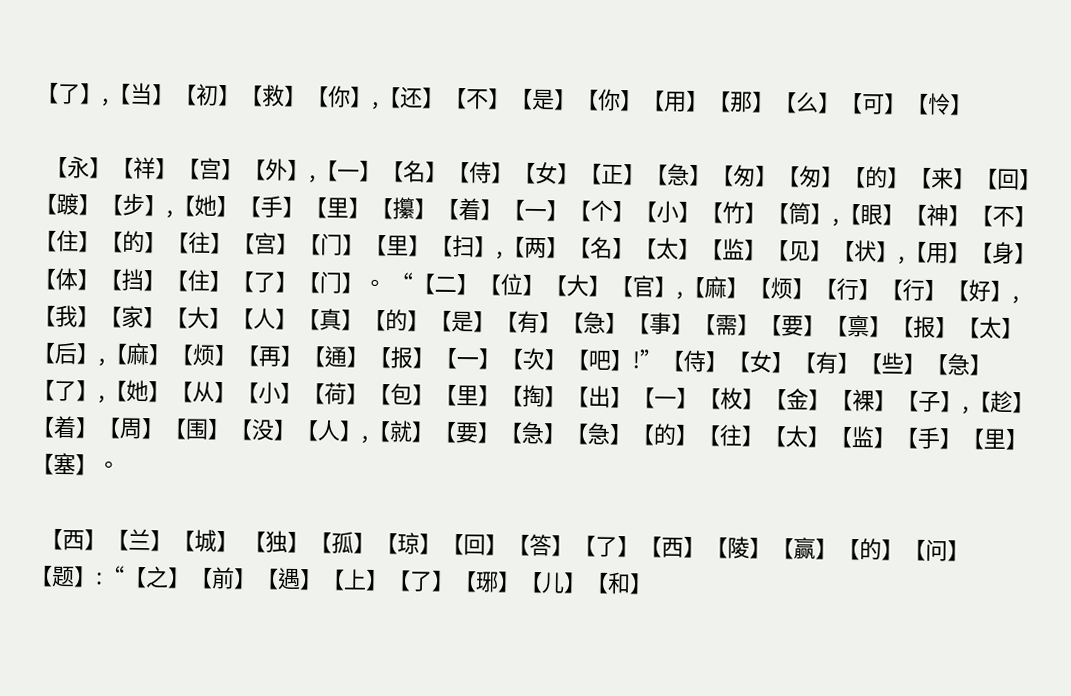【了】,【当】【初】【救】【你】,【还】【不】【是】【你】【用】【那】【么】【可】【怜】

  【永】【祥】【宫】【外】,【一】【名】【侍】【女】【正】【急】【匆】【匆】【的】【来】【回】【踱】【步】,【她】【手】【里】【攥】【着】【一】【个】【小】【竹】【筒】,【眼】【神】【不】【住】【的】【往】【宫】【门】【里】【扫】,【两】【名】【太】【监】【见】【状】,【用】【身】【体】【挡】【住】【了】【门】。 “【二】【位】【大】【官】,【麻】【烦】【行】【行】【好】,【我】【家】【大】【人】【真】【的】【是】【有】【急】【事】【需】【要】【禀】【报】【太】【后】,【麻】【烦】【再】【通】【报】【一】【次】【吧】!”【侍】【女】【有】【些】【急】【了】,【她】【从】【小】【荷】【包】【里】【掏】【出】【一】【枚】【金】【裸】【子】,【趁】【着】【周】【围】【没】【人】,【就】【要】【急】【急】【的】【往】【太】【监】【手】【里】【塞】。

  【西】【兰】【城】 【独】【孤】【琼】【回】【答】【了】【西】【陵】【赢】【的】【问】【题】:“【之】【前】【遇】【上】【了】【琊】【儿】【和】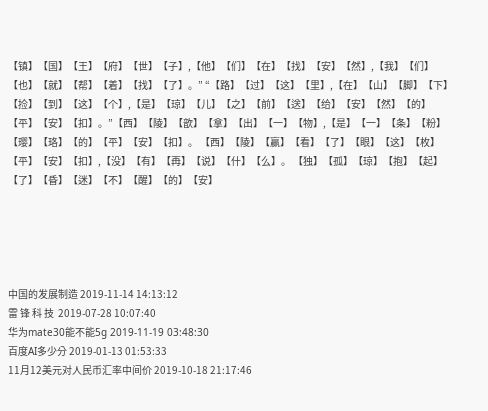【镇】【国】【王】【府】【世】【子】,【他】【们】【在】【找】【安】【然】,【我】【们】【也】【就】【帮】【着】【找】【了】。” “【路】【过】【这】【里】,【在】【山】【脚】【下】【捡】【到】【这】【个】,【是】【琼】【儿】【之】【前】【送】【给】【安】【然】【的】【平】【安】【扣】。”【西】【陵】【歆】【拿】【出】【一】【物】,【是】【一】【条】【粉】【璎】【珞】【的】【平】【安】【扣】。 【西】【陵】【赢】【看】【了】【眼】【这】【枚】【平】【安】【扣】,【没】【有】【再】【说】【什】【么】。 【独】【孤】【琼】【抱】【起】【了】【昏】【迷】【不】【醒】【的】【安】





中国的发展制造 2019-11-14 14:13:12
雷 锋 科 技  2019-07-28 10:07:40
华为mate30能不能5g 2019-11-19 03:48:30
百度AI多少分 2019-01-13 01:53:33
11月12美元对人民币汇率中间价 2019-10-18 21:17:46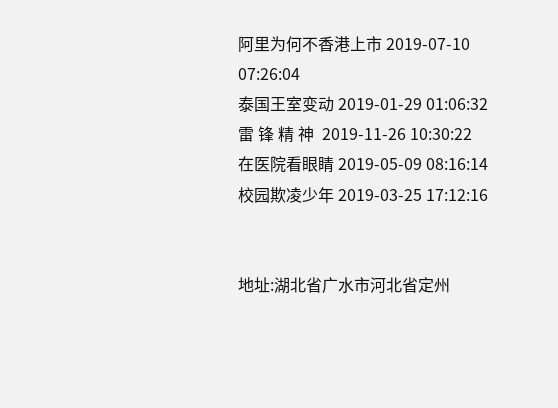阿里为何不香港上市 2019-07-10 07:26:04
泰国王室变动 2019-01-29 01:06:32
雷 锋 精 神  2019-11-26 10:30:22
在医院看眼睛 2019-05-09 08:16:14
校园欺凌少年 2019-03-25 17:12:16


地址:湖北省广水市河北省定州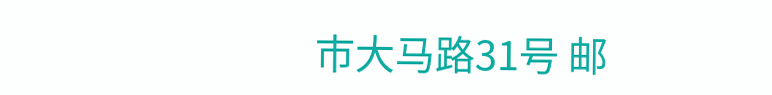市大马路31号 邮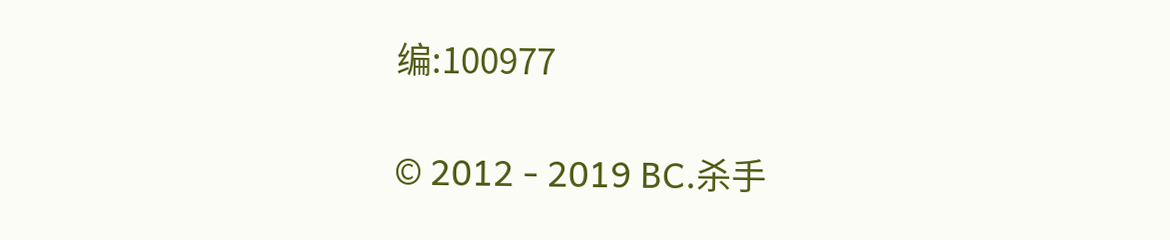编:100977

© 2012 - 2019 BC.杀手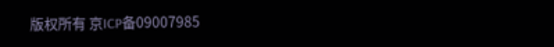版权所有 京ICP备09007985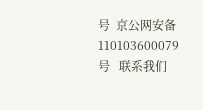号  京公网安备110103600079号   联系我们